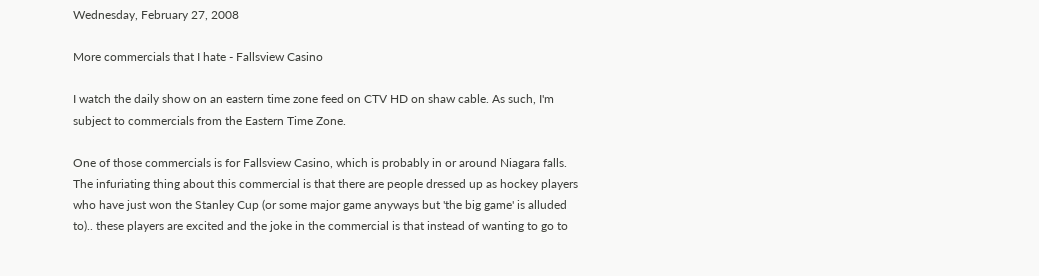Wednesday, February 27, 2008

More commercials that I hate - Fallsview Casino

I watch the daily show on an eastern time zone feed on CTV HD on shaw cable. As such, I'm subject to commercials from the Eastern Time Zone.

One of those commercials is for Fallsview Casino, which is probably in or around Niagara falls. The infuriating thing about this commercial is that there are people dressed up as hockey players who have just won the Stanley Cup (or some major game anyways but 'the big game' is alluded to).. these players are excited and the joke in the commercial is that instead of wanting to go to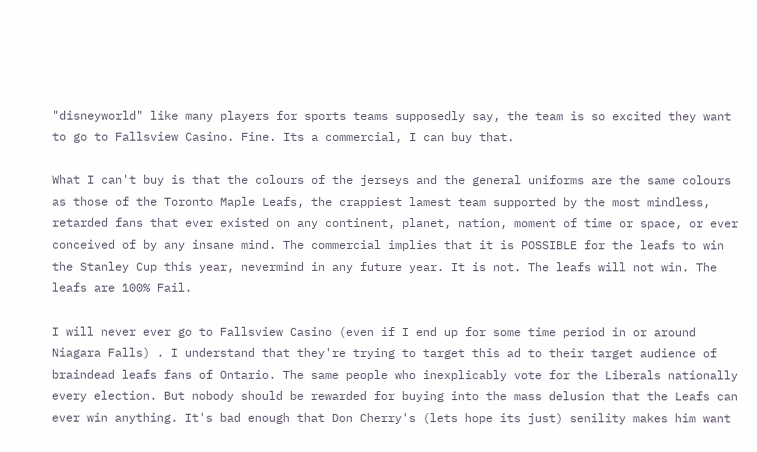"disneyworld" like many players for sports teams supposedly say, the team is so excited they want to go to Fallsview Casino. Fine. Its a commercial, I can buy that.

What I can't buy is that the colours of the jerseys and the general uniforms are the same colours as those of the Toronto Maple Leafs, the crappiest lamest team supported by the most mindless, retarded fans that ever existed on any continent, planet, nation, moment of time or space, or ever conceived of by any insane mind. The commercial implies that it is POSSIBLE for the leafs to win the Stanley Cup this year, nevermind in any future year. It is not. The leafs will not win. The leafs are 100% Fail.

I will never ever go to Fallsview Casino (even if I end up for some time period in or around Niagara Falls) . I understand that they're trying to target this ad to their target audience of braindead leafs fans of Ontario. The same people who inexplicably vote for the Liberals nationally every election. But nobody should be rewarded for buying into the mass delusion that the Leafs can ever win anything. It's bad enough that Don Cherry's (lets hope its just) senility makes him want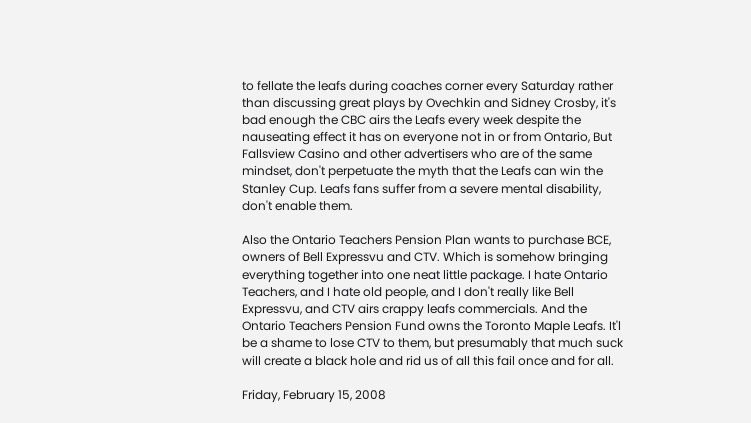to fellate the leafs during coaches corner every Saturday rather than discussing great plays by Ovechkin and Sidney Crosby, it's bad enough the CBC airs the Leafs every week despite the nauseating effect it has on everyone not in or from Ontario, But Fallsview Casino and other advertisers who are of the same mindset, don't perpetuate the myth that the Leafs can win the Stanley Cup. Leafs fans suffer from a severe mental disability, don't enable them.

Also the Ontario Teachers Pension Plan wants to purchase BCE, owners of Bell Expressvu and CTV. Which is somehow bringing everything together into one neat little package. I hate Ontario Teachers, and I hate old people, and I don't really like Bell Expressvu, and CTV airs crappy leafs commercials. And the Ontario Teachers Pension Fund owns the Toronto Maple Leafs. It'l be a shame to lose CTV to them, but presumably that much suck will create a black hole and rid us of all this fail once and for all.

Friday, February 15, 2008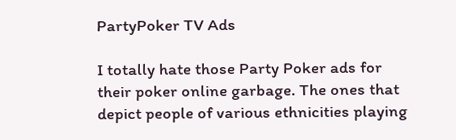PartyPoker TV Ads

I totally hate those Party Poker ads for their poker online garbage. The ones that depict people of various ethnicities playing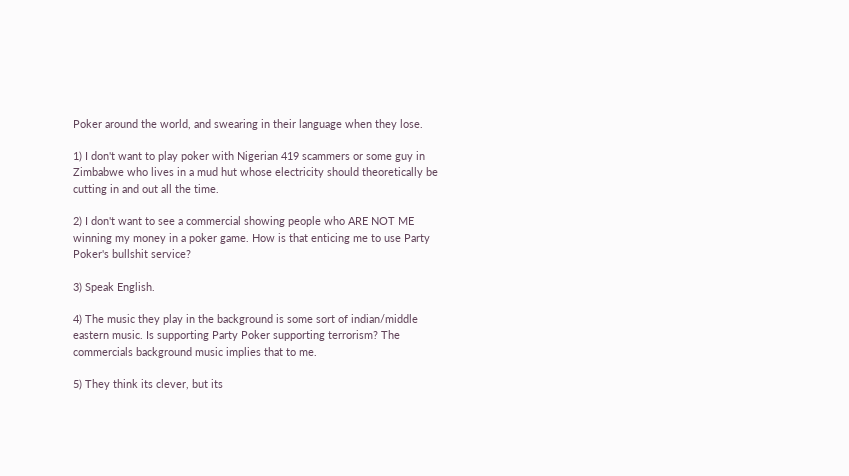Poker around the world, and swearing in their language when they lose.

1) I don't want to play poker with Nigerian 419 scammers or some guy in Zimbabwe who lives in a mud hut whose electricity should theoretically be cutting in and out all the time.

2) I don't want to see a commercial showing people who ARE NOT ME winning my money in a poker game. How is that enticing me to use Party Poker's bullshit service?

3) Speak English.

4) The music they play in the background is some sort of indian/middle eastern music. Is supporting Party Poker supporting terrorism? The commercials background music implies that to me.

5) They think its clever, but its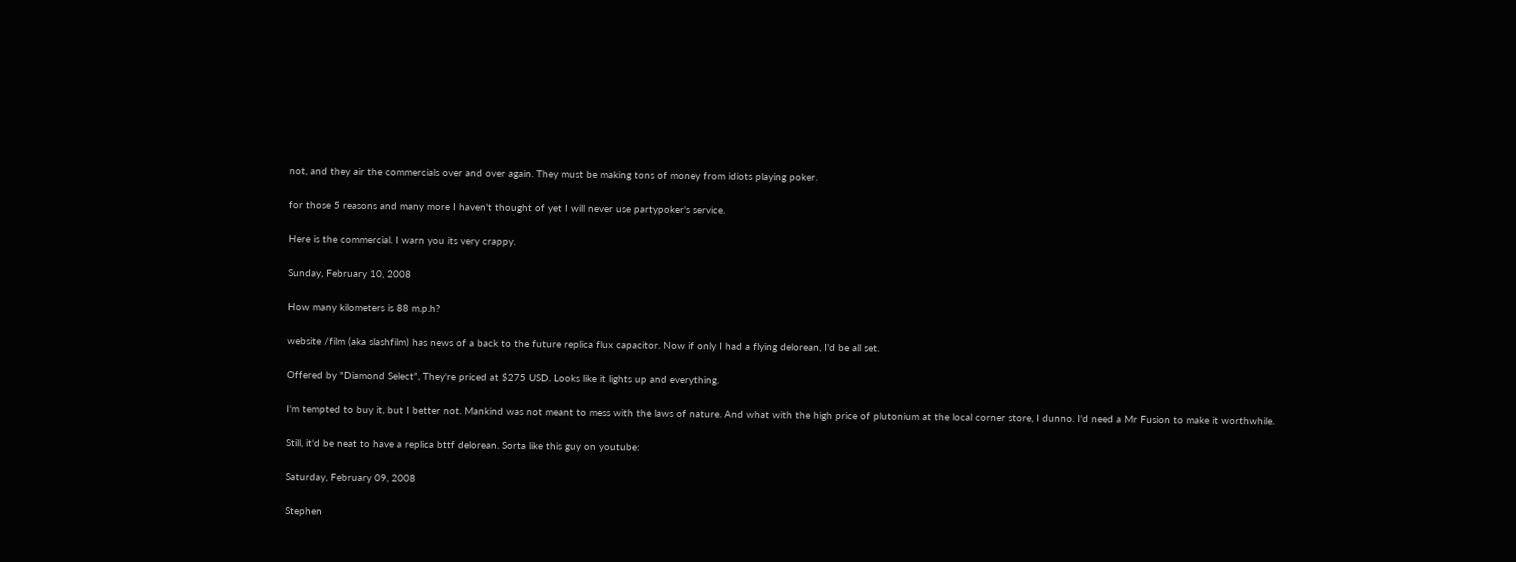not, and they air the commercials over and over again. They must be making tons of money from idiots playing poker.

for those 5 reasons and many more I haven't thought of yet I will never use partypoker's service.

Here is the commercial. I warn you its very crappy.

Sunday, February 10, 2008

How many kilometers is 88 m.p.h?

website /film (aka slashfilm) has news of a back to the future replica flux capacitor. Now if only I had a flying delorean, I'd be all set.

Offered by "Diamond Select", They're priced at $275 USD. Looks like it lights up and everything.

I'm tempted to buy it, but I better not. Mankind was not meant to mess with the laws of nature. And what with the high price of plutonium at the local corner store, I dunno. I'd need a Mr Fusion to make it worthwhile.

Still, it'd be neat to have a replica bttf delorean. Sorta like this guy on youtube:

Saturday, February 09, 2008

Stephen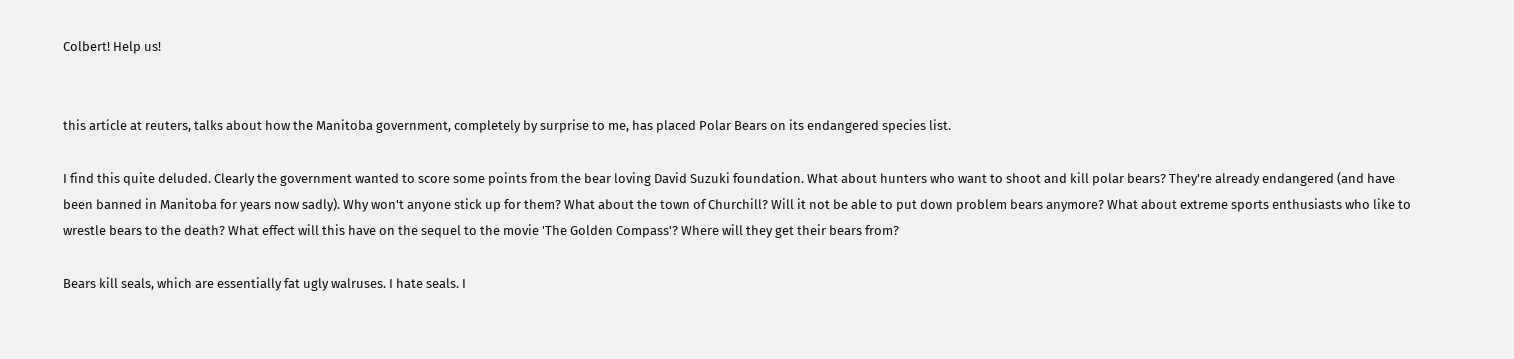Colbert! Help us!


this article at reuters, talks about how the Manitoba government, completely by surprise to me, has placed Polar Bears on its endangered species list.

I find this quite deluded. Clearly the government wanted to score some points from the bear loving David Suzuki foundation. What about hunters who want to shoot and kill polar bears? They're already endangered (and have been banned in Manitoba for years now sadly). Why won't anyone stick up for them? What about the town of Churchill? Will it not be able to put down problem bears anymore? What about extreme sports enthusiasts who like to wrestle bears to the death? What effect will this have on the sequel to the movie 'The Golden Compass'? Where will they get their bears from?

Bears kill seals, which are essentially fat ugly walruses. I hate seals. I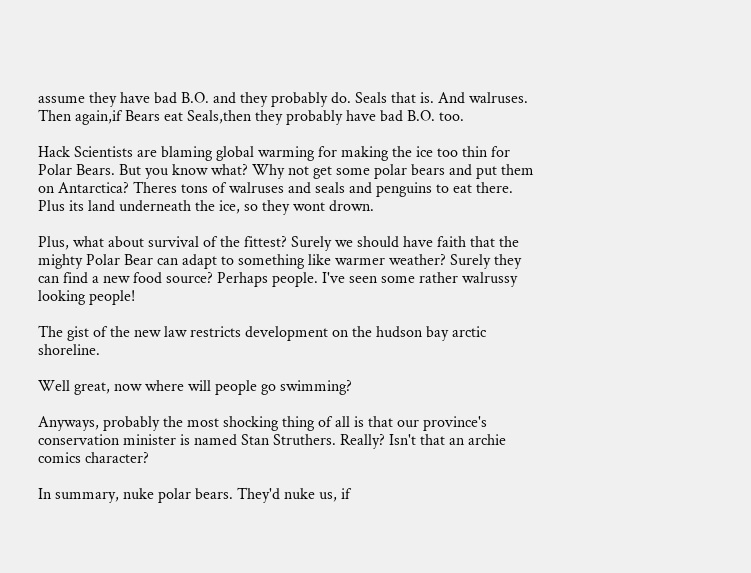assume they have bad B.O. and they probably do. Seals that is. And walruses. Then again,if Bears eat Seals,then they probably have bad B.O. too.

Hack Scientists are blaming global warming for making the ice too thin for Polar Bears. But you know what? Why not get some polar bears and put them on Antarctica? Theres tons of walruses and seals and penguins to eat there. Plus its land underneath the ice, so they wont drown.

Plus, what about survival of the fittest? Surely we should have faith that the mighty Polar Bear can adapt to something like warmer weather? Surely they can find a new food source? Perhaps people. I've seen some rather walrussy looking people!

The gist of the new law restricts development on the hudson bay arctic shoreline.

Well great, now where will people go swimming?

Anyways, probably the most shocking thing of all is that our province's conservation minister is named Stan Struthers. Really? Isn't that an archie comics character?

In summary, nuke polar bears. They'd nuke us, if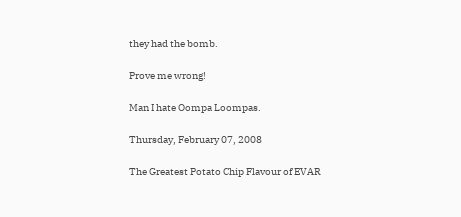they had the bomb.

Prove me wrong!

Man I hate Oompa Loompas.

Thursday, February 07, 2008

The Greatest Potato Chip Flavour of EVAR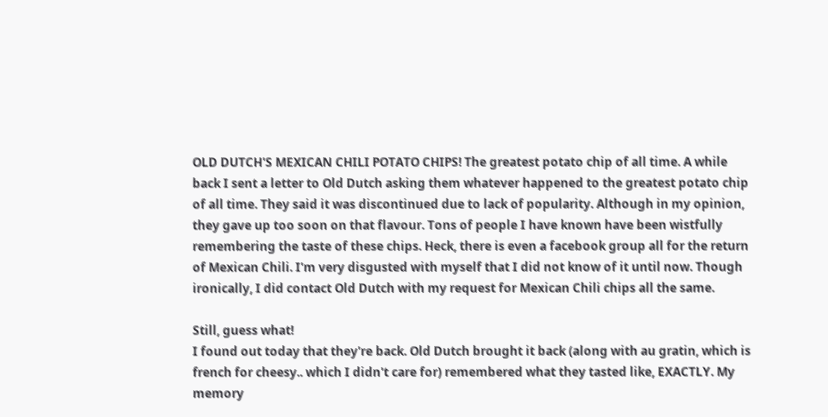OLD DUTCH'S MEXICAN CHILI POTATO CHIPS! The greatest potato chip of all time. A while back I sent a letter to Old Dutch asking them whatever happened to the greatest potato chip of all time. They said it was discontinued due to lack of popularity. Although in my opinion, they gave up too soon on that flavour. Tons of people I have known have been wistfully remembering the taste of these chips. Heck, there is even a facebook group all for the return of Mexican Chili. I'm very disgusted with myself that I did not know of it until now. Though ironically, I did contact Old Dutch with my request for Mexican Chili chips all the same.

Still, guess what!
I found out today that they're back. Old Dutch brought it back (along with au gratin, which is french for cheesy.. which I didn't care for) remembered what they tasted like, EXACTLY. My memory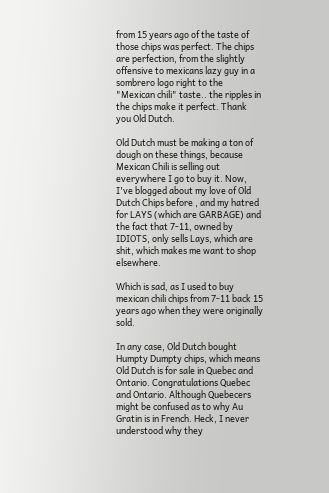from 15 years ago of the taste of those chips was perfect. The chips are perfection, from the slightly offensive to mexicans lazy guy in a sombrero logo right to the "Mexican chili" taste.. the ripples in the chips make it perfect. Thank you Old Dutch.

Old Dutch must be making a ton of dough on these things, because Mexican Chili is selling out everywhere I go to buy it. Now, I've blogged about my love of Old Dutch Chips before , and my hatred for LAYS (which are GARBAGE) and the fact that 7-11, owned by IDIOTS, only sells Lays, which are shit, which makes me want to shop elsewhere.

Which is sad, as I used to buy mexican chili chips from 7-11 back 15 years ago when they were originally sold.

In any case, Old Dutch bought Humpty Dumpty chips, which means Old Dutch is for sale in Quebec and Ontario. Congratulations Quebec and Ontario. Although Quebecers might be confused as to why Au Gratin is in French. Heck, I never understood why they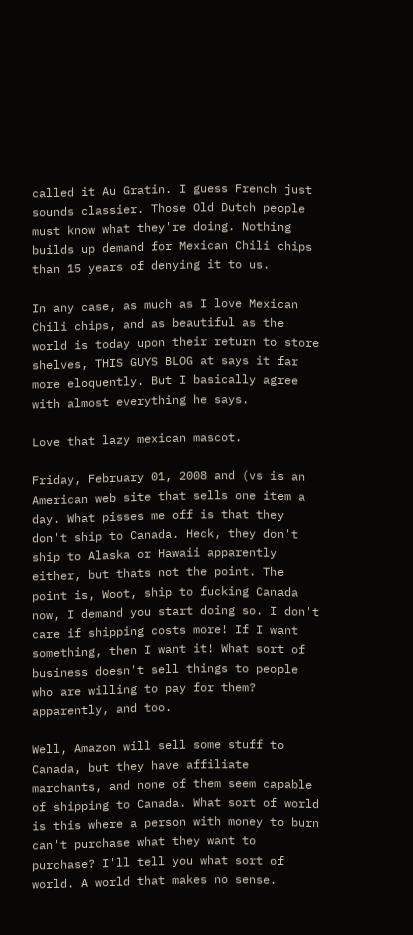called it Au Gratin. I guess French just sounds classier. Those Old Dutch people must know what they're doing. Nothing builds up demand for Mexican Chili chips than 15 years of denying it to us.

In any case, as much as I love Mexican Chili chips, and as beautiful as the world is today upon their return to store shelves, THIS GUYS BLOG at says it far more eloquently. But I basically agree with almost everything he says.

Love that lazy mexican mascot.

Friday, February 01, 2008 and (vs is an American web site that sells one item a day. What pisses me off is that they don't ship to Canada. Heck, they don't ship to Alaska or Hawaii apparently either, but thats not the point. The point is, Woot, ship to fucking Canada now, I demand you start doing so. I don't care if shipping costs more! If I want something, then I want it! What sort of business doesn't sell things to people who are willing to pay for them? apparently, and too.

Well, Amazon will sell some stuff to Canada, but they have affiliate marchants, and none of them seem capable of shipping to Canada. What sort of world is this where a person with money to burn can't purchase what they want to purchase? I'll tell you what sort of world. A world that makes no sense.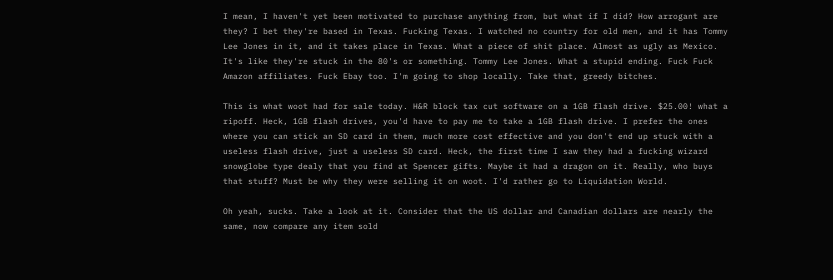I mean, I haven't yet been motivated to purchase anything from, but what if I did? How arrogant are they? I bet they're based in Texas. Fucking Texas. I watched no country for old men, and it has Tommy Lee Jones in it, and it takes place in Texas. What a piece of shit place. Almost as ugly as Mexico. It's like they're stuck in the 80's or something. Tommy Lee Jones. What a stupid ending. Fuck Fuck Amazon affiliates. Fuck Ebay too. I'm going to shop locally. Take that, greedy bitches.

This is what woot had for sale today. H&R block tax cut software on a 1GB flash drive. $25.00! what a ripoff. Heck, 1GB flash drives, you'd have to pay me to take a 1GB flash drive. I prefer the ones where you can stick an SD card in them, much more cost effective and you don't end up stuck with a useless flash drive, just a useless SD card. Heck, the first time I saw they had a fucking wizard snowglobe type dealy that you find at Spencer gifts. Maybe it had a dragon on it. Really, who buys that stuff? Must be why they were selling it on woot. I'd rather go to Liquidation World.

Oh yeah, sucks. Take a look at it. Consider that the US dollar and Canadian dollars are nearly the same, now compare any item sold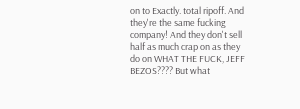on to Exactly. total ripoff. And they're the same fucking company! And they don't sell half as much crap on as they do on WHAT THE FUCK, JEFF BEZOS???? But what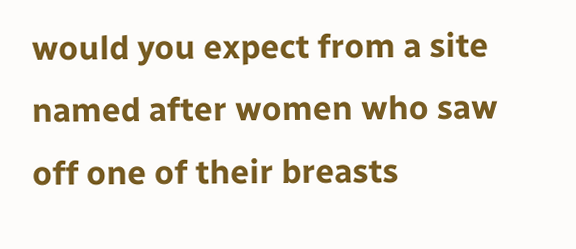would you expect from a site named after women who saw off one of their breasts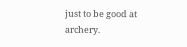just to be good at archery.